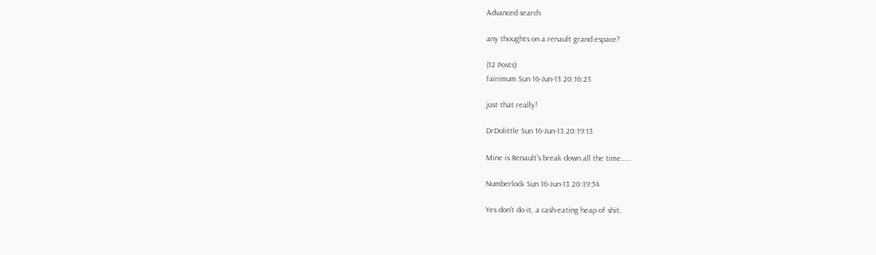Advanced search

any thoughts on a renault grand espace?

(12 Posts)
fairimum Sun 16-Jun-13 20:16:23

just that really!

DrDolittle Sun 16-Jun-13 20:19:13

Mine is Renault's break down all the time.....

Numberlock Sun 16-Jun-13 20:19:54

Yes don't do it, a cash-eating heap of shit.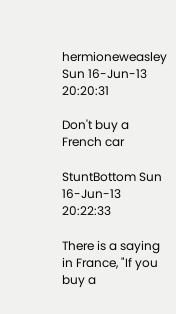hermioneweasley Sun 16-Jun-13 20:20:31

Don't buy a French car

StuntBottom Sun 16-Jun-13 20:22:33

There is a saying in France, "If you buy a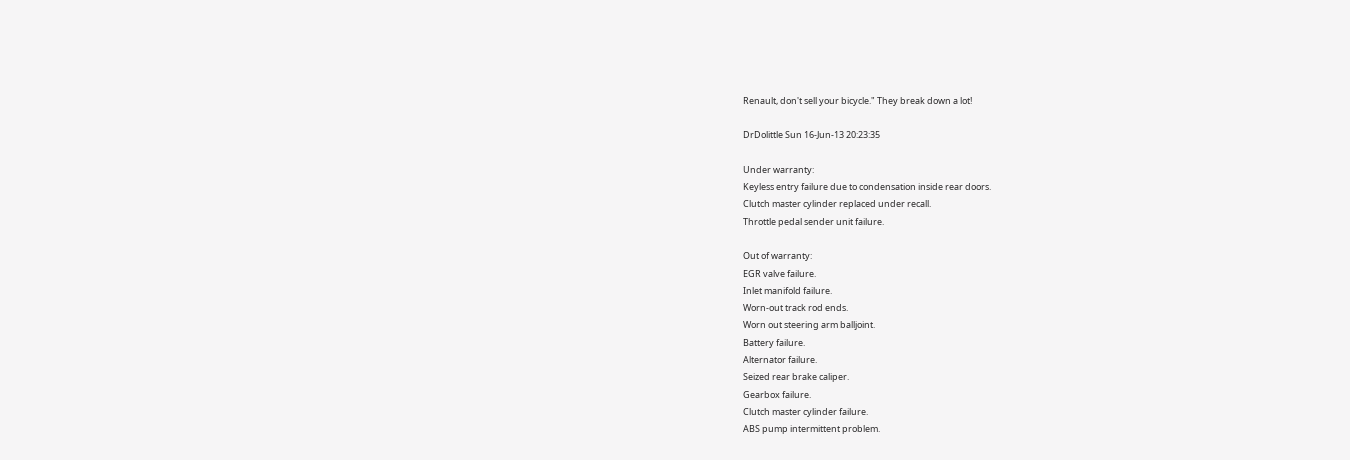Renault, don't sell your bicycle." They break down a lot!

DrDolittle Sun 16-Jun-13 20:23:35

Under warranty:
Keyless entry failure due to condensation inside rear doors.
Clutch master cylinder replaced under recall.
Throttle pedal sender unit failure.

Out of warranty:
EGR valve failure.
Inlet manifold failure.
Worn-out track rod ends.
Worn out steering arm balljoint.
Battery failure.
Alternator failure.
Seized rear brake caliper.
Gearbox failure.
Clutch master cylinder failure.
ABS pump intermittent problem.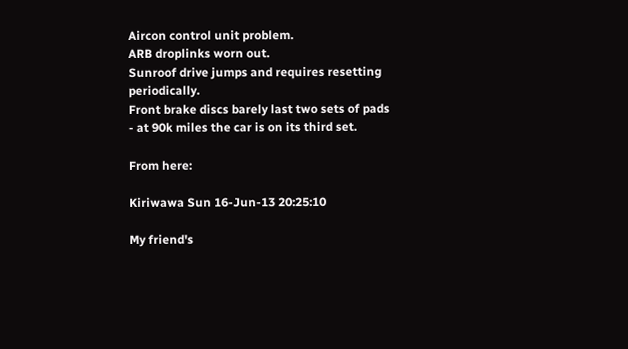Aircon control unit problem.
ARB droplinks worn out.
Sunroof drive jumps and requires resetting periodically.
Front brake discs barely last two sets of pads - at 90k miles the car is on its third set.

From here:

Kiriwawa Sun 16-Jun-13 20:25:10

My friend's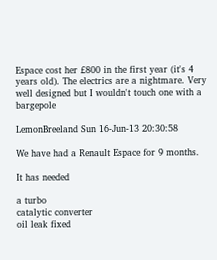Espace cost her £800 in the first year (it's 4 years old). The electrics are a nightmare. Very well designed but I wouldn't touch one with a bargepole

LemonBreeland Sun 16-Jun-13 20:30:58

We have had a Renault Espace for 9 months.

It has needed

a turbo
catalytic converter
oil leak fixed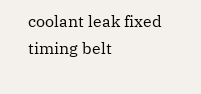coolant leak fixed
timing belt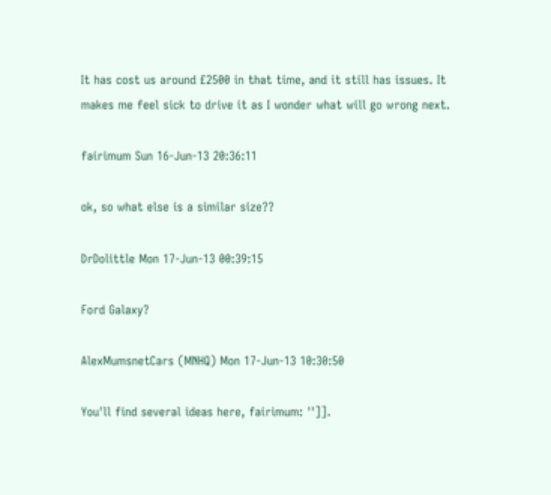It has cost us around £2500 in that time, and it still has issues. It makes me feel sick to drive it as I wonder what will go wrong next.

fairimum Sun 16-Jun-13 20:36:11

ok, so what else is a similar size??

DrDolittle Mon 17-Jun-13 00:39:15

Ford Galaxy?

AlexMumsnetCars (MNHQ) Mon 17-Jun-13 10:30:50

You'll find several ideas here, fairimum: '']].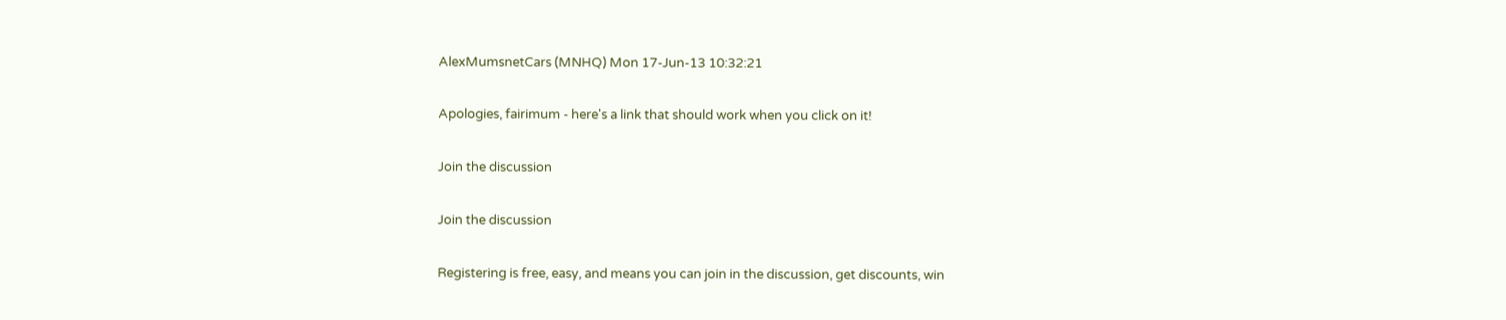AlexMumsnetCars (MNHQ) Mon 17-Jun-13 10:32:21

Apologies, fairimum - here's a link that should work when you click on it!

Join the discussion

Join the discussion

Registering is free, easy, and means you can join in the discussion, get discounts, win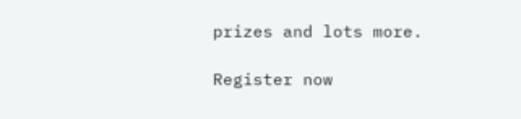prizes and lots more.

Register now